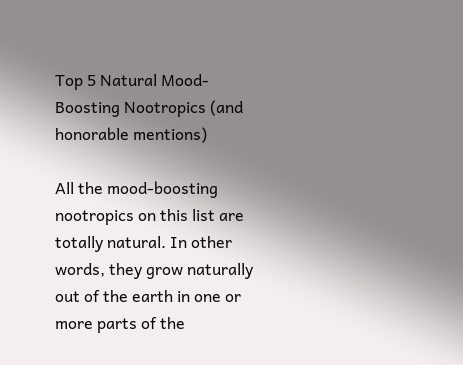Top 5 Natural Mood-Boosting Nootropics (and honorable mentions)

All the mood-boosting nootropics on this list are totally natural. In other words, they grow naturally out of the earth in one or more parts of the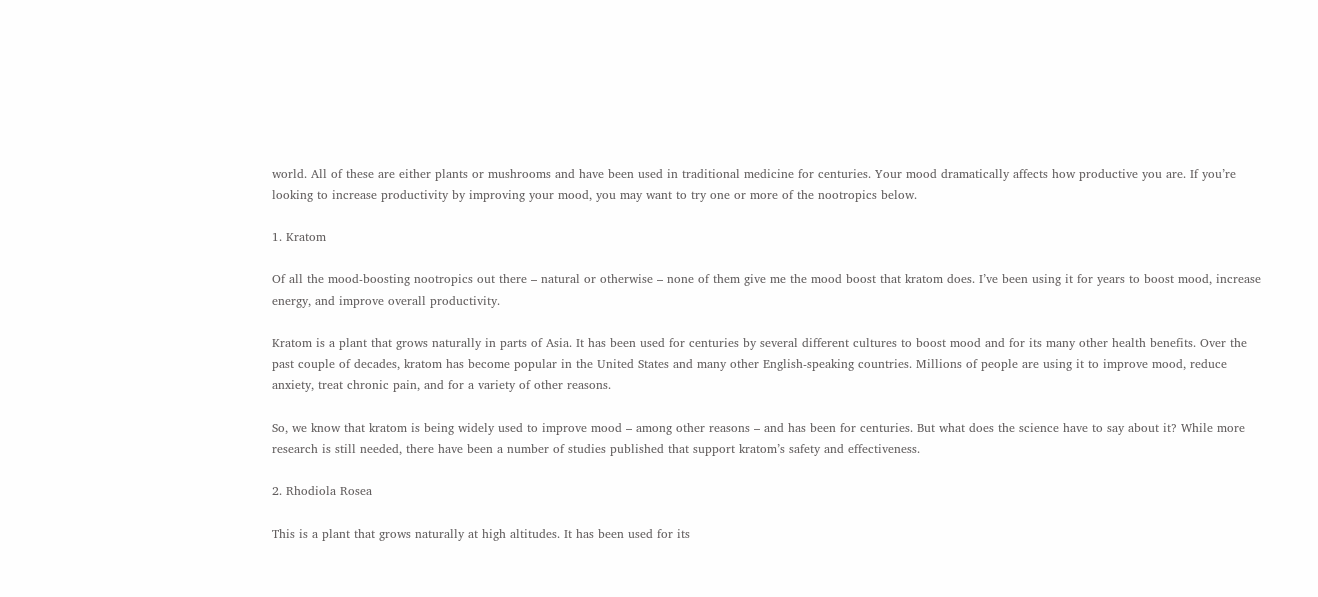world. All of these are either plants or mushrooms and have been used in traditional medicine for centuries. Your mood dramatically affects how productive you are. If you’re looking to increase productivity by improving your mood, you may want to try one or more of the nootropics below.

1. Kratom

Of all the mood-boosting nootropics out there – natural or otherwise – none of them give me the mood boost that kratom does. I’ve been using it for years to boost mood, increase energy, and improve overall productivity.

Kratom is a plant that grows naturally in parts of Asia. It has been used for centuries by several different cultures to boost mood and for its many other health benefits. Over the past couple of decades, kratom has become popular in the United States and many other English-speaking countries. Millions of people are using it to improve mood, reduce anxiety, treat chronic pain, and for a variety of other reasons.

So, we know that kratom is being widely used to improve mood – among other reasons – and has been for centuries. But what does the science have to say about it? While more research is still needed, there have been a number of studies published that support kratom’s safety and effectiveness.

2. Rhodiola Rosea

This is a plant that grows naturally at high altitudes. It has been used for its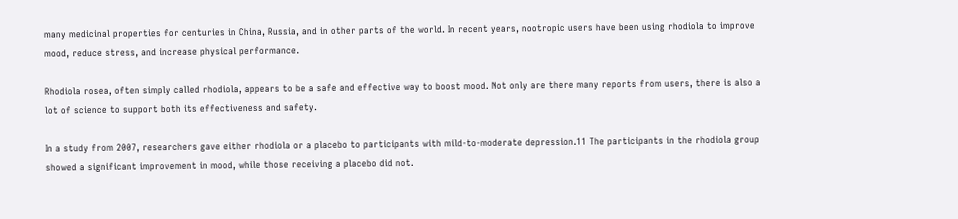many medicinal properties for centuries in China, Russia, and in other parts of the world. In recent years, nootropic users have been using rhodiola to improve mood, reduce stress, and increase physical performance.

Rhodiola rosea, often simply called rhodiola, appears to be a safe and effective way to boost mood. Not only are there many reports from users, there is also a lot of science to support both its effectiveness and safety.

In a study from 2007, researchers gave either rhodiola or a placebo to participants with mild-to-moderate depression.11 The participants in the rhodiola group showed a significant improvement in mood, while those receiving a placebo did not.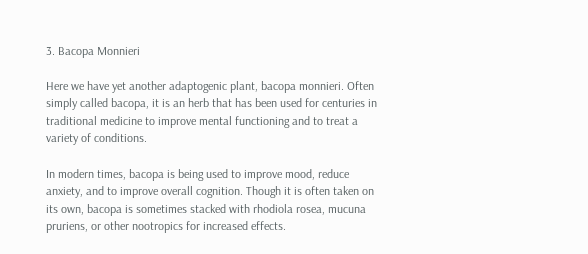3. Bacopa Monnieri

Here we have yet another adaptogenic plant, bacopa monnieri. Often simply called bacopa, it is an herb that has been used for centuries in traditional medicine to improve mental functioning and to treat a variety of conditions.

In modern times, bacopa is being used to improve mood, reduce anxiety, and to improve overall cognition. Though it is often taken on its own, bacopa is sometimes stacked with rhodiola rosea, mucuna pruriens, or other nootropics for increased effects.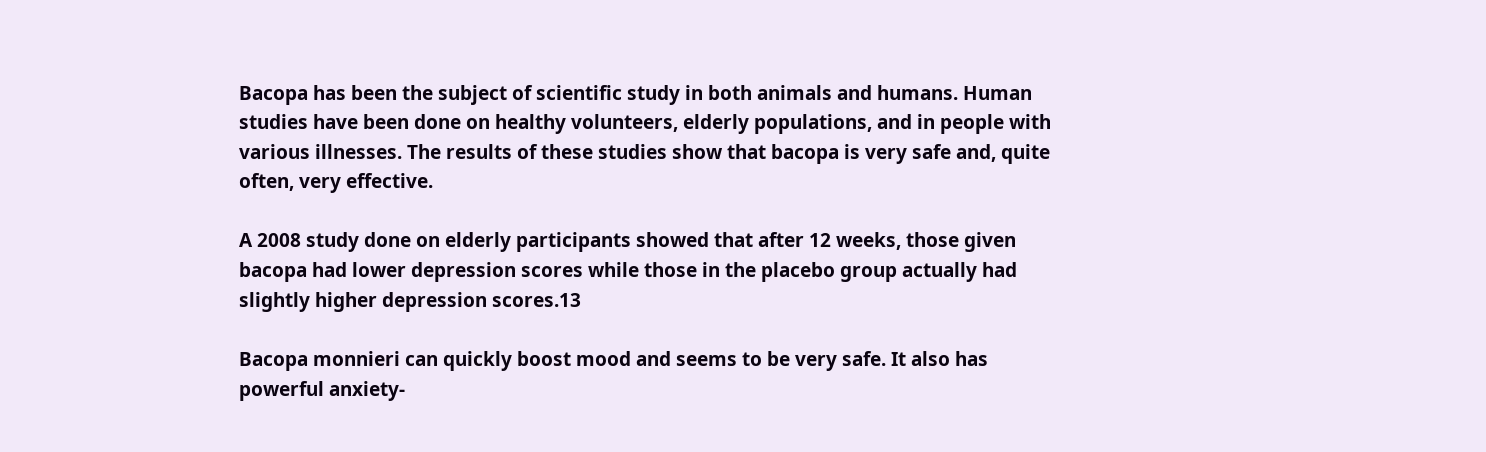Bacopa has been the subject of scientific study in both animals and humans. Human studies have been done on healthy volunteers, elderly populations, and in people with various illnesses. The results of these studies show that bacopa is very safe and, quite often, very effective.

A 2008 study done on elderly participants showed that after 12 weeks, those given bacopa had lower depression scores while those in the placebo group actually had slightly higher depression scores.13

Bacopa monnieri can quickly boost mood and seems to be very safe. It also has powerful anxiety-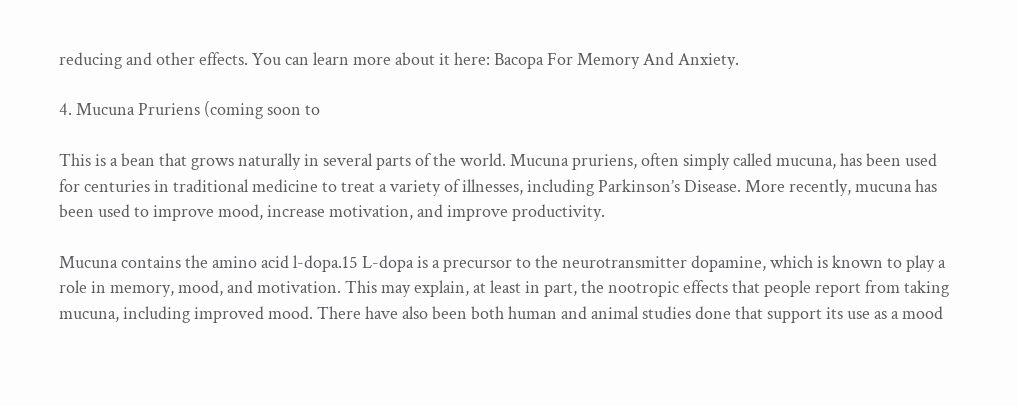reducing and other effects. You can learn more about it here: Bacopa For Memory And Anxiety.

4. Mucuna Pruriens (coming soon to

This is a bean that grows naturally in several parts of the world. Mucuna pruriens, often simply called mucuna, has been used for centuries in traditional medicine to treat a variety of illnesses, including Parkinson’s Disease. More recently, mucuna has been used to improve mood, increase motivation, and improve productivity.

Mucuna contains the amino acid l-dopa.15 L-dopa is a precursor to the neurotransmitter dopamine, which is known to play a role in memory, mood, and motivation. This may explain, at least in part, the nootropic effects that people report from taking mucuna, including improved mood. There have also been both human and animal studies done that support its use as a mood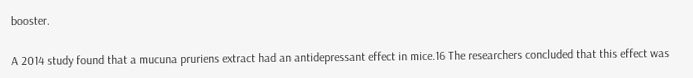booster.

A 2014 study found that a mucuna pruriens extract had an antidepressant effect in mice.16 The researchers concluded that this effect was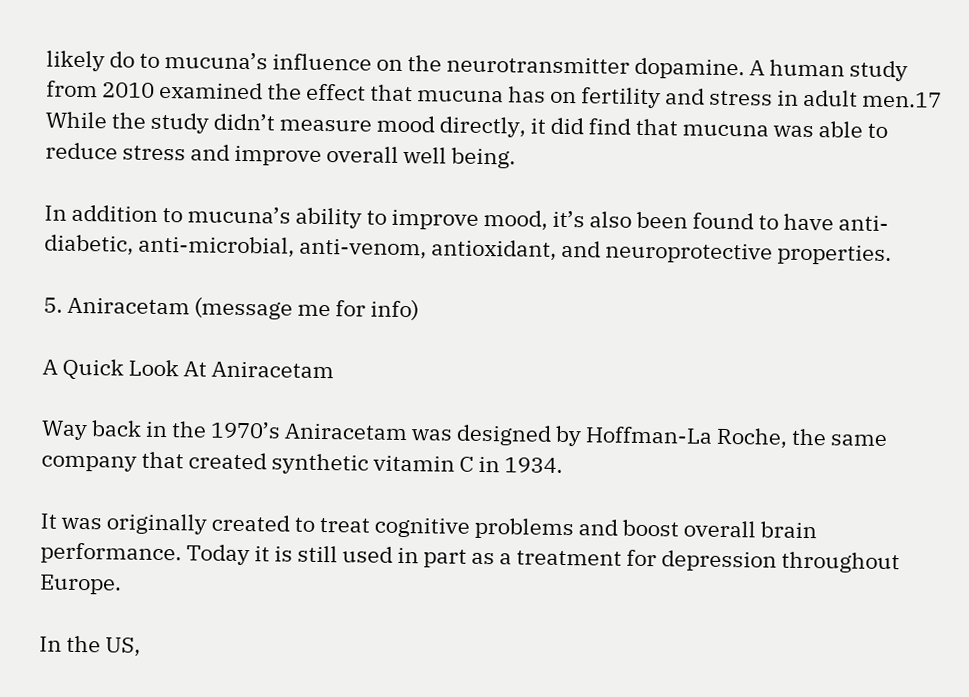likely do to mucuna’s influence on the neurotransmitter dopamine. A human study from 2010 examined the effect that mucuna has on fertility and stress in adult men.17 While the study didn’t measure mood directly, it did find that mucuna was able to reduce stress and improve overall well being.

In addition to mucuna’s ability to improve mood, it’s also been found to have anti-diabetic, anti-microbial, anti-venom, antioxidant, and neuroprotective properties.

5. Aniracetam (message me for info)

A Quick Look At Aniracetam

Way back in the 1970’s Aniracetam was designed by Hoffman-La Roche, the same company that created synthetic vitamin C in 1934.

It was originally created to treat cognitive problems and boost overall brain performance. Today it is still used in part as a treatment for depression throughout Europe.

In the US,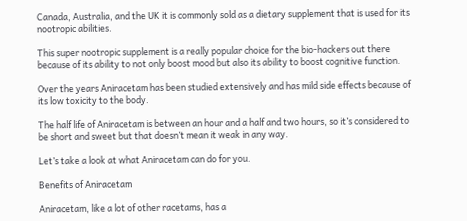Canada, Australia, and the UK it is commonly sold as a dietary supplement that is used for its nootropic abilities.

This super nootropic supplement is a really popular choice for the bio-hackers out there because of its ability to not only boost mood but also its ability to boost cognitive function.

Over the years Aniracetam has been studied extensively and has mild side effects because of its low toxicity to the body.

The half life of Aniracetam is between an hour and a half and two hours, so it’s considered to be short and sweet but that doesn’t mean it weak in any way.

Let’s take a look at what Aniracetam can do for you.

Benefits of Aniracetam

Aniracetam, like a lot of other racetams, has a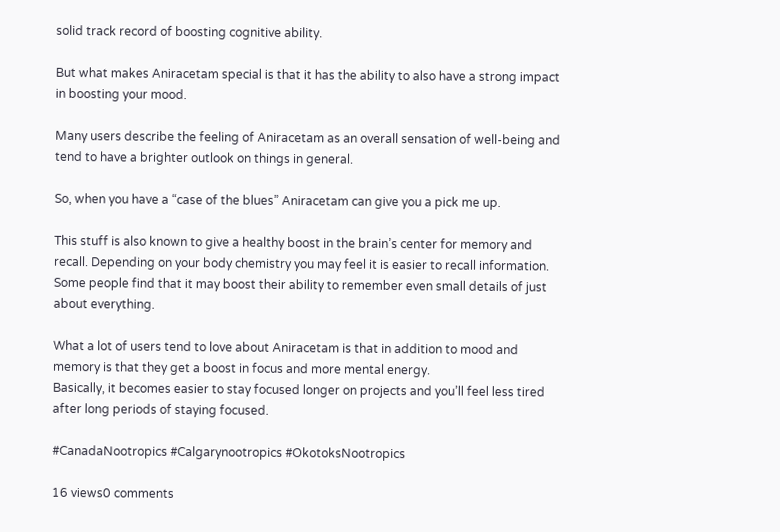solid track record of boosting cognitive ability.

But what makes Aniracetam special is that it has the ability to also have a strong impact in boosting your mood.

Many users describe the feeling of Aniracetam as an overall sensation of well-being and tend to have a brighter outlook on things in general.

So, when you have a “case of the blues” Aniracetam can give you a pick me up.

This stuff is also known to give a healthy boost in the brain’s center for memory and recall. Depending on your body chemistry you may feel it is easier to recall information. Some people find that it may boost their ability to remember even small details of just about everything.

What a lot of users tend to love about Aniracetam is that in addition to mood and memory is that they get a boost in focus and more mental energy.
Basically, it becomes easier to stay focused longer on projects and you’ll feel less tired after long periods of staying focused.

#CanadaNootropics #Calgarynootropics #OkotoksNootropics

16 views0 comments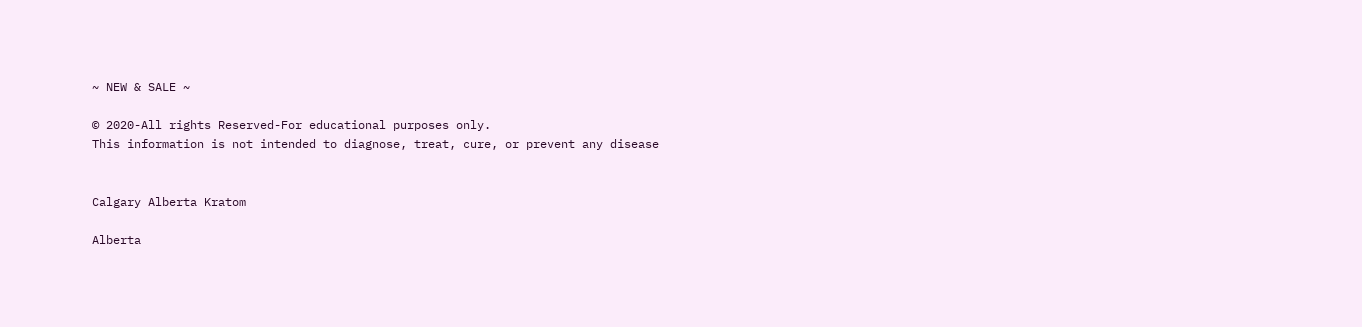~ NEW & SALE ~

© 2020-All rights Reserved-For educational purposes only.
This information is not intended to diagnose, treat, cure, or prevent any disease


Calgary Alberta Kratom

Alberta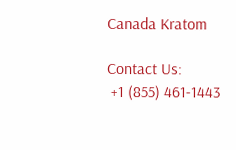Canada Kratom

Contact Us:
 +1 (855) 461-1443